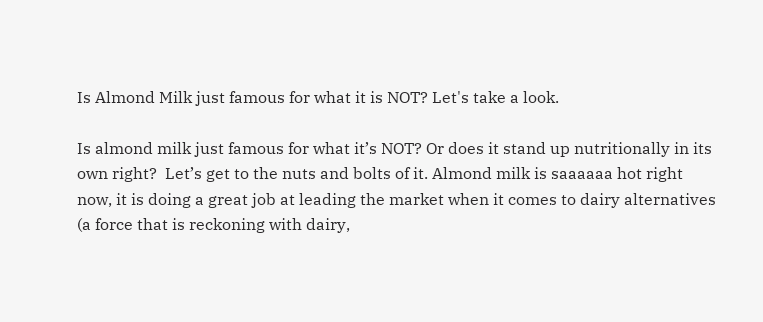Is Almond Milk just famous for what it is NOT? Let's take a look.

Is almond milk just famous for what it’s NOT? Or does it stand up nutritionally in its own right?  Let’s get to the nuts and bolts of it. Almond milk is saaaaaa hot right now, it is doing a great job at leading the market when it comes to dairy alternatives (a force that is reckoning with dairy,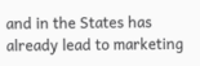and in the States has already lead to marketing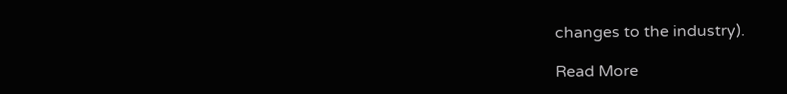changes to the industry).

Read More